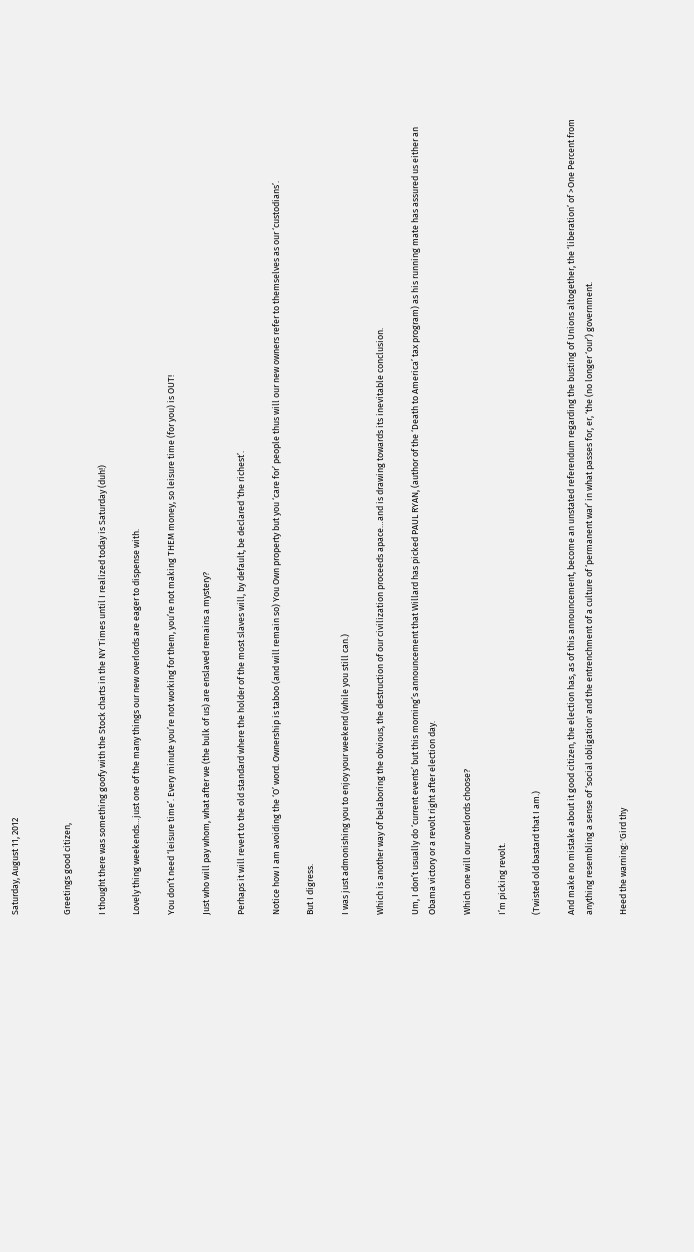Saturday, August 11, 2012


Greetings good citizen,

I thought there was something goofy with the Stock charts in the NY Times until I realized today is Saturday (duh!)

Lovely thing weekends…just one of the many things our new overlords are eager to dispense with.

You don’t need ‘leisure time’. Every minute you’re not working for them, you’re not making THEM money, so leisure time (for you) is OUT!

Just who will pay whom, what after we (the bulk of us) are enslaved remains a mystery?

Perhaps it will revert to the old standard where the holder of the most slaves will, by default, be declared ‘the richest’.

Notice how I am avoiding the ‘O’ word. Ownership is taboo (and will remain so) You Own property but you ‘care for’ people thus will our new owners refer to themselves as our ‘custodians’.

But I digress.

I was just admonishing you to enjoy your weekend (while you still can.)

Which is another way of belaboring the obvious, the destruction of our civilization proceeds apace…and is drawing towards its inevitable conclusion.

Um, I don’t usually do ‘current events’ but this morning’s announcement that Willard has picked PAUL RYAN, (author of the ‘Death to America’ tax program) as his running mate has assured us either an Obama victory or a revolt right after election day.

Which one will our overlords choose?

I’m picking revolt.

(Twisted old bastard that I am.)

And make no mistake about it good citizen, the election has, as of this announcement, become an unstated referendum regarding the busting of Unions altogether, the ‘liberation’ of >One Percent from anything resembling a sense of ‘social obligation' and the entrenchment of a culture of ‘permanent war’ in what passes for, er, ‘the (no longer ‘our’) government.

Heed the warning: 'Gird thy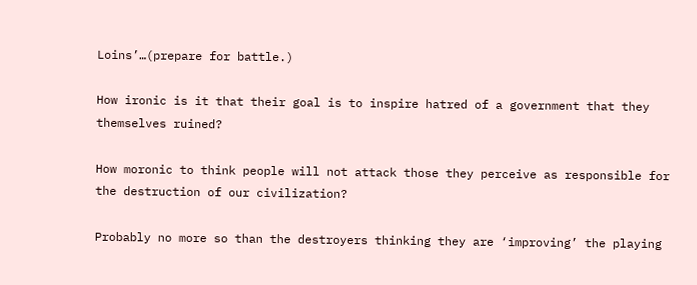Loins’…(prepare for battle.)

How ironic is it that their goal is to inspire hatred of a government that they themselves ruined?

How moronic to think people will not attack those they perceive as responsible for the destruction of our civilization?

Probably no more so than the destroyers thinking they are ‘improving’ the playing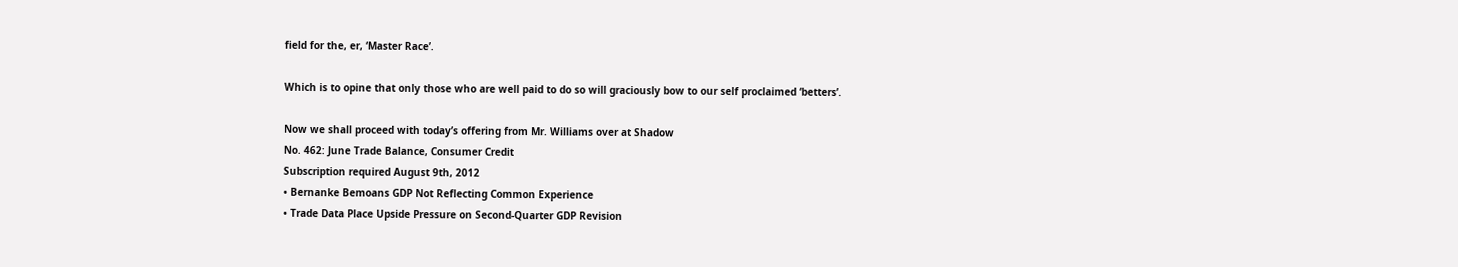field for the, er, ‘Master Race’.

Which is to opine that only those who are well paid to do so will graciously bow to our self proclaimed ‘betters’.

Now we shall proceed with today’s offering from Mr. Williams over at Shadow
No. 462: June Trade Balance, Consumer Credit
Subscription required August 9th, 2012
• Bernanke Bemoans GDP Not Reflecting Common Experience
• Trade Data Place Upside Pressure on Second-Quarter GDP Revision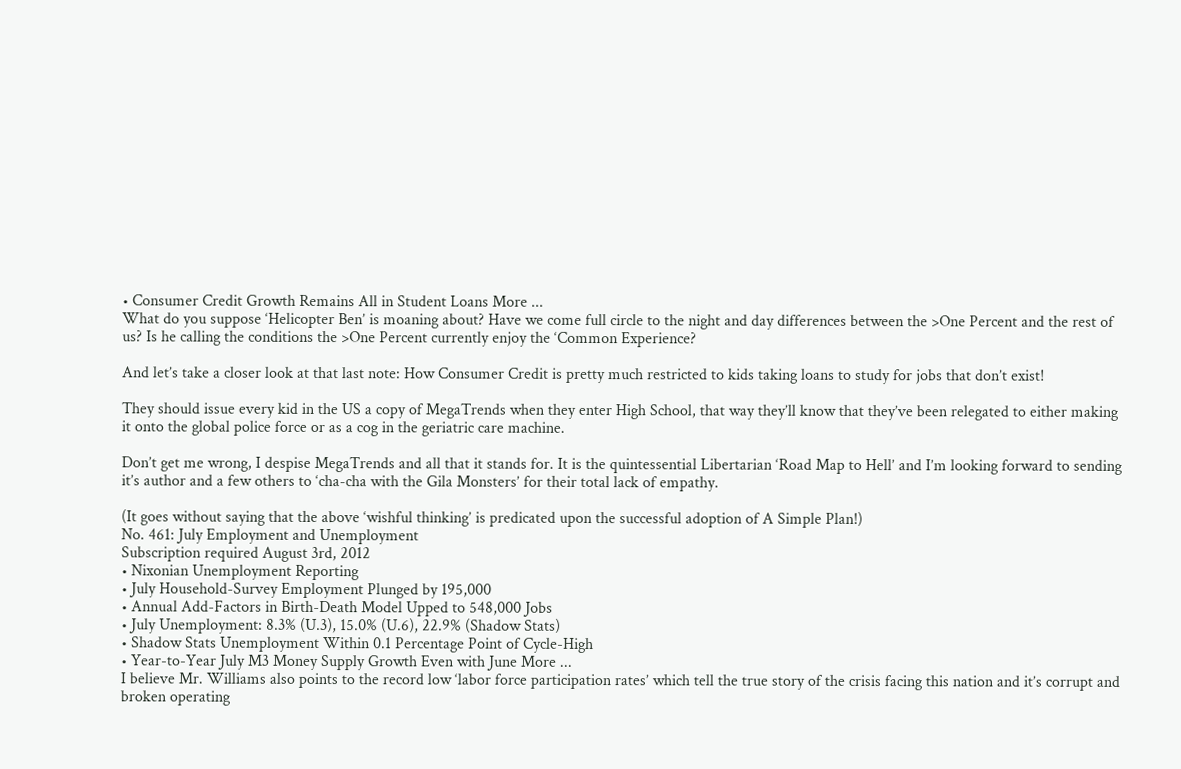• Consumer Credit Growth Remains All in Student Loans More ...
What do you suppose ‘Helicopter Ben’ is moaning about? Have we come full circle to the night and day differences between the >One Percent and the rest of us? Is he calling the conditions the >One Percent currently enjoy the ‘Common Experience?

And let’s take a closer look at that last note: How Consumer Credit is pretty much restricted to kids taking loans to study for jobs that don’t exist!

They should issue every kid in the US a copy of MegaTrends when they enter High School, that way they’ll know that they’ve been relegated to either making it onto the global police force or as a cog in the geriatric care machine.

Don’t get me wrong, I despise MegaTrends and all that it stands for. It is the quintessential Libertarian ‘Road Map to Hell’ and I’m looking forward to sending it’s author and a few others to ‘cha-cha with the Gila Monsters’ for their total lack of empathy.

(It goes without saying that the above ‘wishful thinking’ is predicated upon the successful adoption of A Simple Plan!)
No. 461: July Employment and Unemployment
Subscription required August 3rd, 2012
• Nixonian Unemployment Reporting
• July Household-Survey Employment Plunged by 195,000
• Annual Add-Factors in Birth-Death Model Upped to 548,000 Jobs
• July Unemployment: 8.3% (U.3), 15.0% (U.6), 22.9% (Shadow Stats)
• Shadow Stats Unemployment Within 0.1 Percentage Point of Cycle-High
• Year-to-Year July M3 Money Supply Growth Even with June More ...
I believe Mr. Williams also points to the record low ‘labor force participation rates’ which tell the true story of the crisis facing this nation and it’s corrupt and broken operating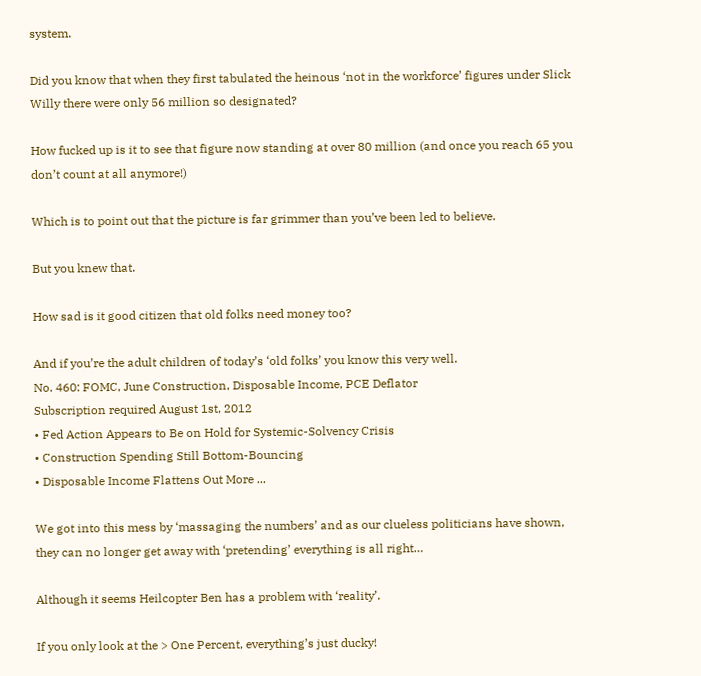system.

Did you know that when they first tabulated the heinous ‘not in the workforce’ figures under Slick Willy there were only 56 million so designated?

How fucked up is it to see that figure now standing at over 80 million (and once you reach 65 you don’t count at all anymore!)

Which is to point out that the picture is far grimmer than you’ve been led to believe.

But you knew that.

How sad is it good citizen that old folks need money too?

And if you’re the adult children of today’s ‘old folks’ you know this very well.
No. 460: FOMC, June Construction, Disposable Income, PCE Deflator
Subscription required August 1st, 2012
• Fed Action Appears to Be on Hold for Systemic-Solvency Crisis
• Construction Spending Still Bottom-Bouncing
• Disposable Income Flattens Out More ...

We got into this mess by ‘massaging the numbers’ and as our clueless politicians have shown, they can no longer get away with ‘pretending’ everything is all right…

Although it seems Heilcopter Ben has a problem with ‘reality’.

If you only look at the > One Percent, everything’s just ducky!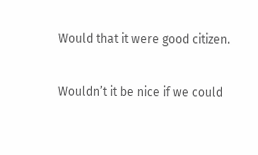Would that it were good citizen.

Wouldn’t it be nice if we could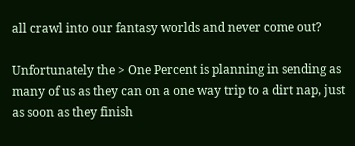all crawl into our fantasy worlds and never come out?

Unfortunately the > One Percent is planning in sending as many of us as they can on a one way trip to a dirt nap, just as soon as they finish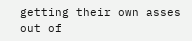getting their own asses out of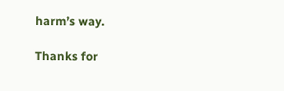harm’s way.

Thanks for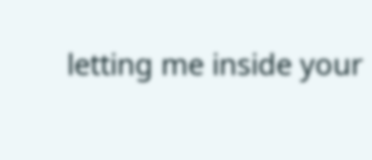letting me inside your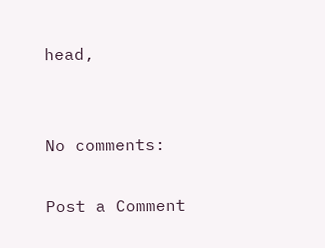head,


No comments:

Post a Comment